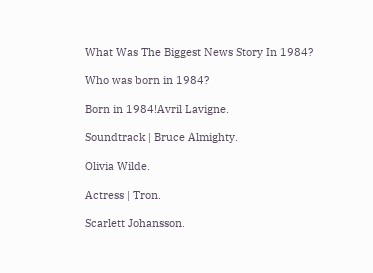What Was The Biggest News Story In 1984?

Who was born in 1984?

Born in 1984!Avril Lavigne.

Soundtrack | Bruce Almighty.

Olivia Wilde.

Actress | Tron.

Scarlett Johansson.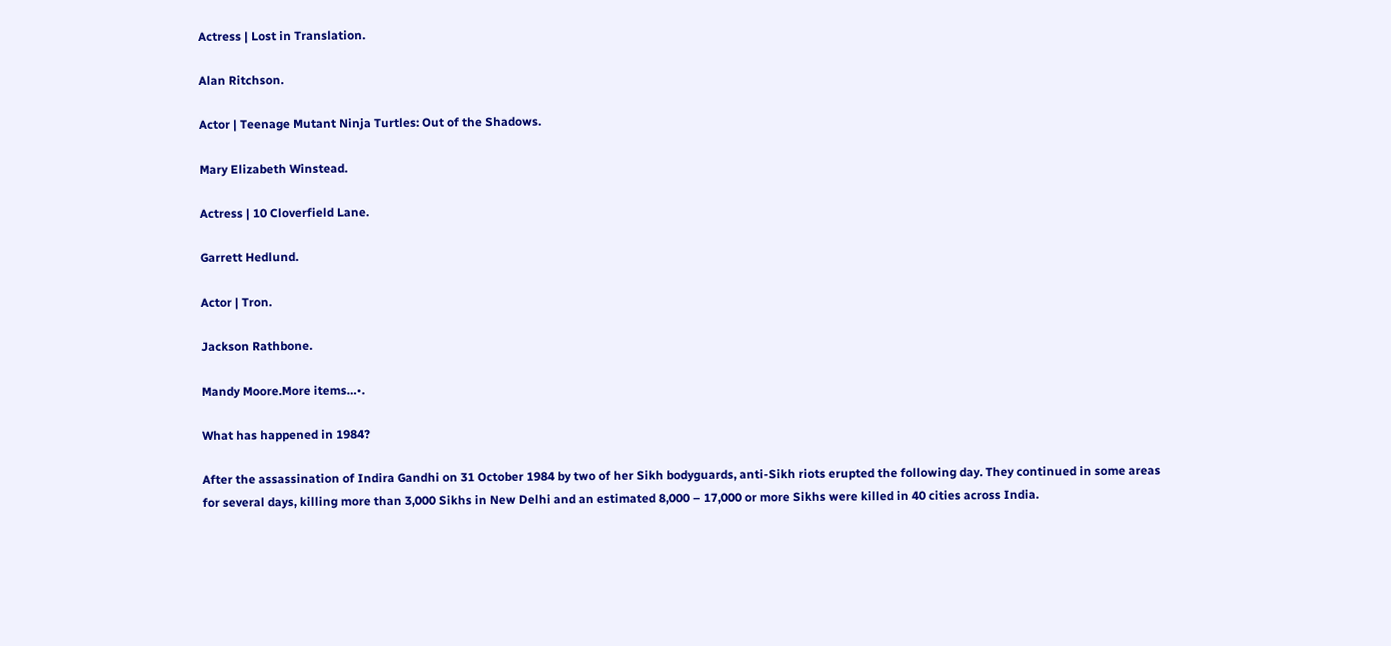Actress | Lost in Translation.

Alan Ritchson.

Actor | Teenage Mutant Ninja Turtles: Out of the Shadows.

Mary Elizabeth Winstead.

Actress | 10 Cloverfield Lane.

Garrett Hedlund.

Actor | Tron.

Jackson Rathbone.

Mandy Moore.More items…•.

What has happened in 1984?

After the assassination of Indira Gandhi on 31 October 1984 by two of her Sikh bodyguards, anti-Sikh riots erupted the following day. They continued in some areas for several days, killing more than 3,000 Sikhs in New Delhi and an estimated 8,000 – 17,000 or more Sikhs were killed in 40 cities across India.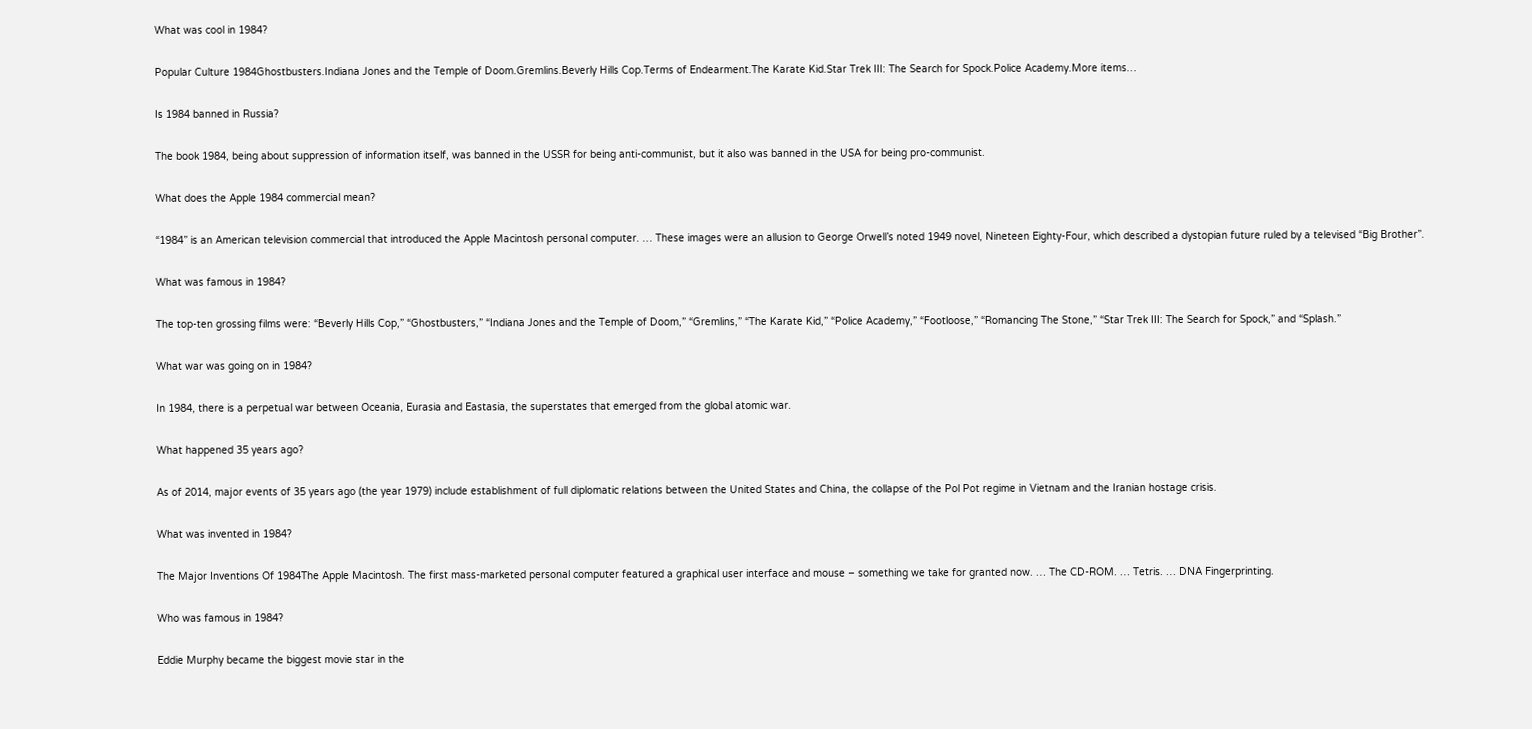What was cool in 1984?

Popular Culture 1984Ghostbusters.Indiana Jones and the Temple of Doom.Gremlins.Beverly Hills Cop.Terms of Endearment.The Karate Kid.Star Trek III: The Search for Spock.Police Academy.More items…

Is 1984 banned in Russia?

The book 1984, being about suppression of information itself, was banned in the USSR for being anti-communist, but it also was banned in the USA for being pro-communist.

What does the Apple 1984 commercial mean?

“1984” is an American television commercial that introduced the Apple Macintosh personal computer. … These images were an allusion to George Orwell’s noted 1949 novel, Nineteen Eighty-Four, which described a dystopian future ruled by a televised “Big Brother”.

What was famous in 1984?

The top-ten grossing films were: “Beverly Hills Cop,” “Ghostbusters,” “Indiana Jones and the Temple of Doom,” “Gremlins,” “The Karate Kid,” “Police Academy,” “Footloose,” “Romancing The Stone,” “Star Trek III: The Search for Spock,” and “Splash.”

What war was going on in 1984?

In 1984, there is a perpetual war between Oceania, Eurasia and Eastasia, the superstates that emerged from the global atomic war.

What happened 35 years ago?

As of 2014, major events of 35 years ago (the year 1979) include establishment of full diplomatic relations between the United States and China, the collapse of the Pol Pot regime in Vietnam and the Iranian hostage crisis.

What was invented in 1984?

The Major Inventions Of 1984The Apple Macintosh. The first mass-marketed personal computer featured a graphical user interface and mouse – something we take for granted now. … The CD-ROM. … Tetris. … DNA Fingerprinting.

Who was famous in 1984?

Eddie Murphy became the biggest movie star in the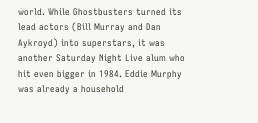world. While Ghostbusters turned its lead actors (Bill Murray and Dan Aykroyd) into superstars, it was another Saturday Night Live alum who hit even bigger in 1984. Eddie Murphy was already a household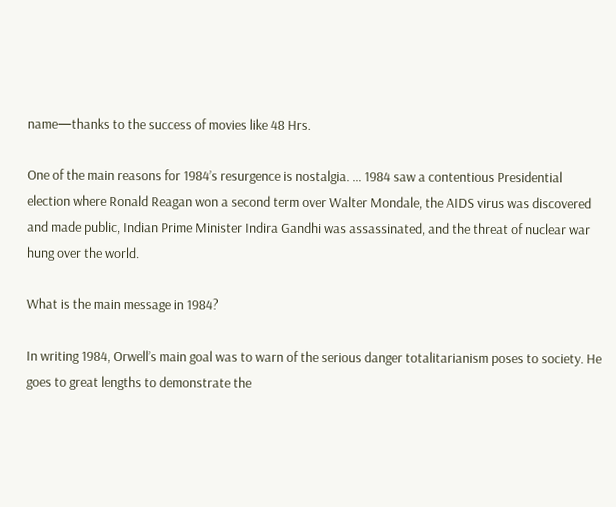name—thanks to the success of movies like 48 Hrs.

One of the main reasons for 1984’s resurgence is nostalgia. … 1984 saw a contentious Presidential election where Ronald Reagan won a second term over Walter Mondale, the AIDS virus was discovered and made public, Indian Prime Minister Indira Gandhi was assassinated, and the threat of nuclear war hung over the world.

What is the main message in 1984?

In writing 1984, Orwell’s main goal was to warn of the serious danger totalitarianism poses to society. He goes to great lengths to demonstrate the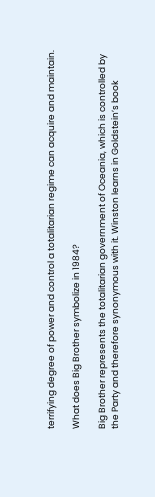terrifying degree of power and control a totalitarian regime can acquire and maintain.

What does Big Brother symbolize in 1984?

Big Brother represents the totalitarian government of Oceania, which is controlled by the Party and therefore synonymous with it. Winston learns in Goldstein’s book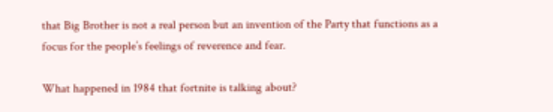that Big Brother is not a real person but an invention of the Party that functions as a focus for the people’s feelings of reverence and fear.

What happened in 1984 that fortnite is talking about?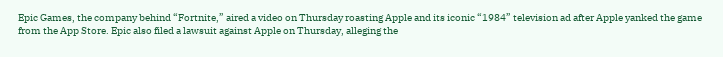Epic Games, the company behind “Fortnite,” aired a video on Thursday roasting Apple and its iconic “1984” television ad after Apple yanked the game from the App Store. Epic also filed a lawsuit against Apple on Thursday, alleging the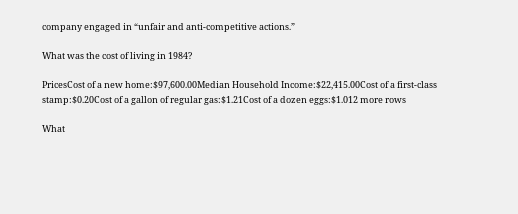company engaged in “unfair and anti-competitive actions.”

What was the cost of living in 1984?

PricesCost of a new home:$97,600.00Median Household Income:$22,415.00Cost of a first-class stamp:$0.20Cost of a gallon of regular gas:$1.21Cost of a dozen eggs:$1.012 more rows

What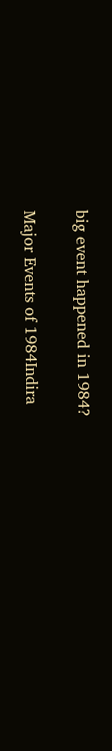big event happened in 1984?

Major Events of 1984Indira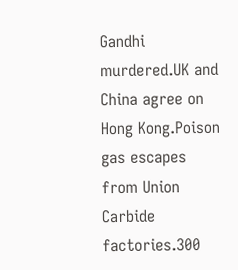Gandhi murdered.UK and China agree on Hong Kong.Poison gas escapes from Union Carbide factories.300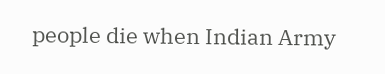people die when Indian Army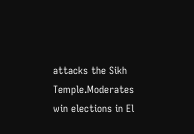attacks the Sikh Temple.Moderates win elections in El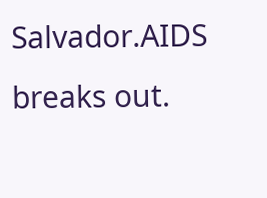Salvador.AIDS breaks out.